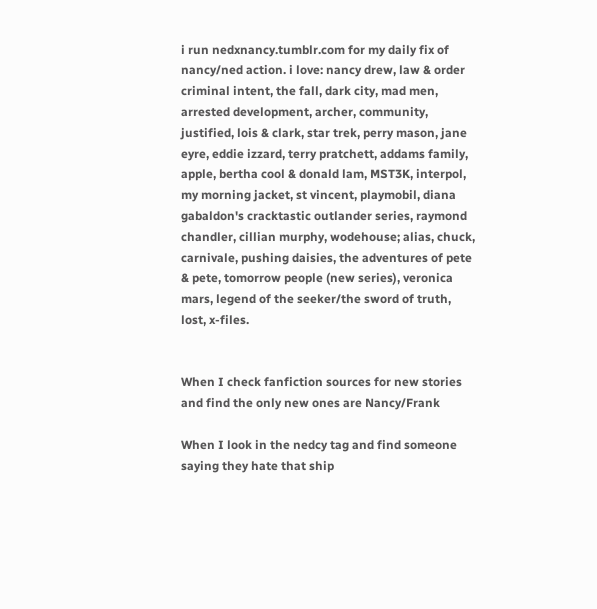i run nedxnancy.tumblr.com for my daily fix of nancy/ned action. i love: nancy drew, law & order criminal intent, the fall, dark city, mad men, arrested development, archer, community, justified, lois & clark, star trek, perry mason, jane eyre, eddie izzard, terry pratchett, addams family, apple, bertha cool & donald lam, MST3K, interpol, my morning jacket, st vincent, playmobil, diana gabaldon's cracktastic outlander series, raymond chandler, cillian murphy, wodehouse; alias, chuck, carnivale, pushing daisies, the adventures of pete & pete, tomorrow people (new series), veronica mars, legend of the seeker/the sword of truth, lost, x-files.


When I check fanfiction sources for new stories and find the only new ones are Nancy/Frank

When I look in the nedcy tag and find someone saying they hate that ship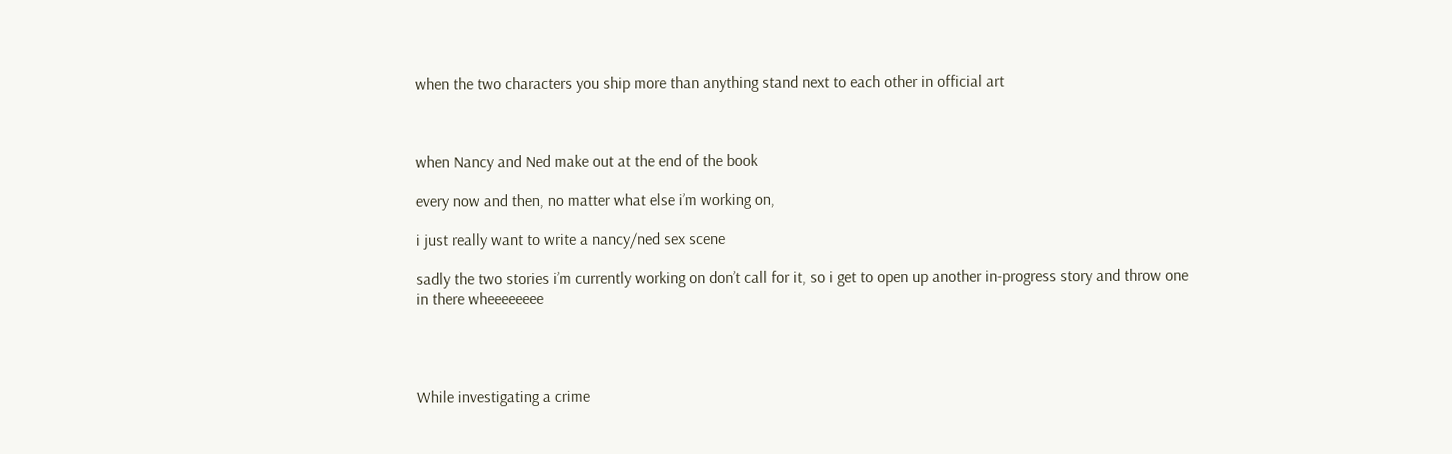when the two characters you ship more than anything stand next to each other in official art



when Nancy and Ned make out at the end of the book

every now and then, no matter what else i’m working on,

i just really want to write a nancy/ned sex scene

sadly the two stories i’m currently working on don’t call for it, so i get to open up another in-progress story and throw one in there wheeeeeeee




While investigating a crime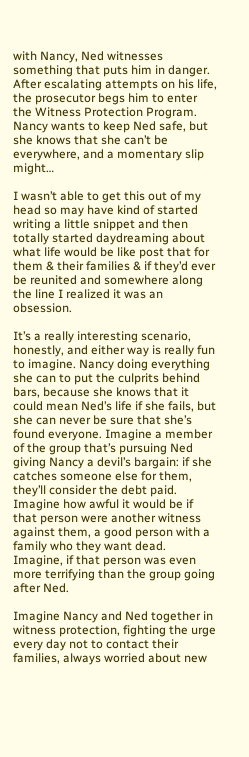with Nancy, Ned witnesses something that puts him in danger. After escalating attempts on his life, the prosecutor begs him to enter the Witness Protection Program. Nancy wants to keep Ned safe, but she knows that she can’t be everywhere, and a momentary slip might…

I wasn’t able to get this out of my head so may have kind of started writing a little snippet and then totally started daydreaming about what life would be like post that for them & their families & if they’d ever be reunited and somewhere along the line I realized it was an obsession.

It’s a really interesting scenario, honestly, and either way is really fun to imagine. Nancy doing everything she can to put the culprits behind bars, because she knows that it could mean Ned’s life if she fails, but she can never be sure that she’s found everyone. Imagine a member of the group that’s pursuing Ned giving Nancy a devil’s bargain: if she catches someone else for them, they’ll consider the debt paid. Imagine how awful it would be if that person were another witness against them, a good person with a family who they want dead. Imagine, if that person was even more terrifying than the group going after Ned.

Imagine Nancy and Ned together in witness protection, fighting the urge every day not to contact their families, always worried about new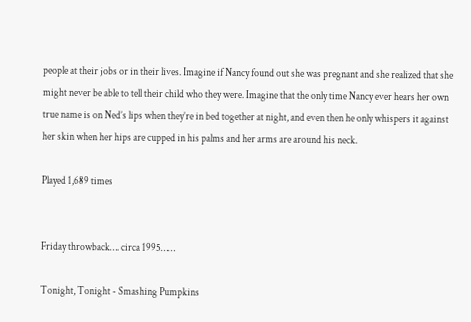people at their jobs or in their lives. Imagine if Nancy found out she was pregnant and she realized that she might never be able to tell their child who they were. Imagine that the only time Nancy ever hears her own true name is on Ned’s lips when they’re in bed together at night, and even then he only whispers it against her skin when her hips are cupped in his palms and her arms are around his neck.

Played 1,689 times


Friday throwback…. circa 1995……

Tonight, Tonight - Smashing Pumpkins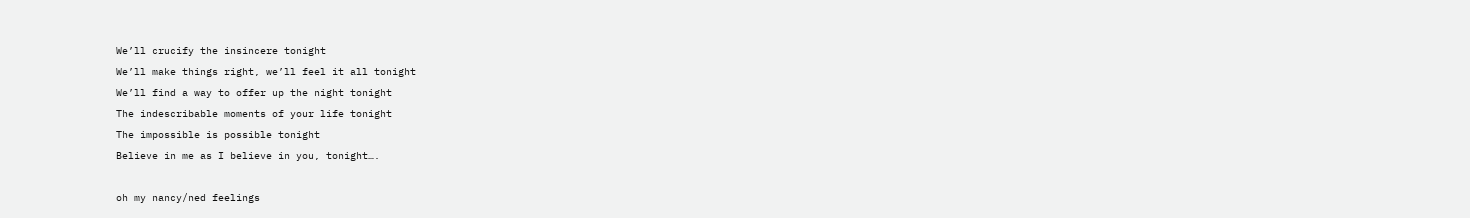We’ll crucify the insincere tonight
We’ll make things right, we’ll feel it all tonight
We’ll find a way to offer up the night tonight
The indescribable moments of your life tonight
The impossible is possible tonight
Believe in me as I believe in you, tonight….

oh my nancy/ned feelings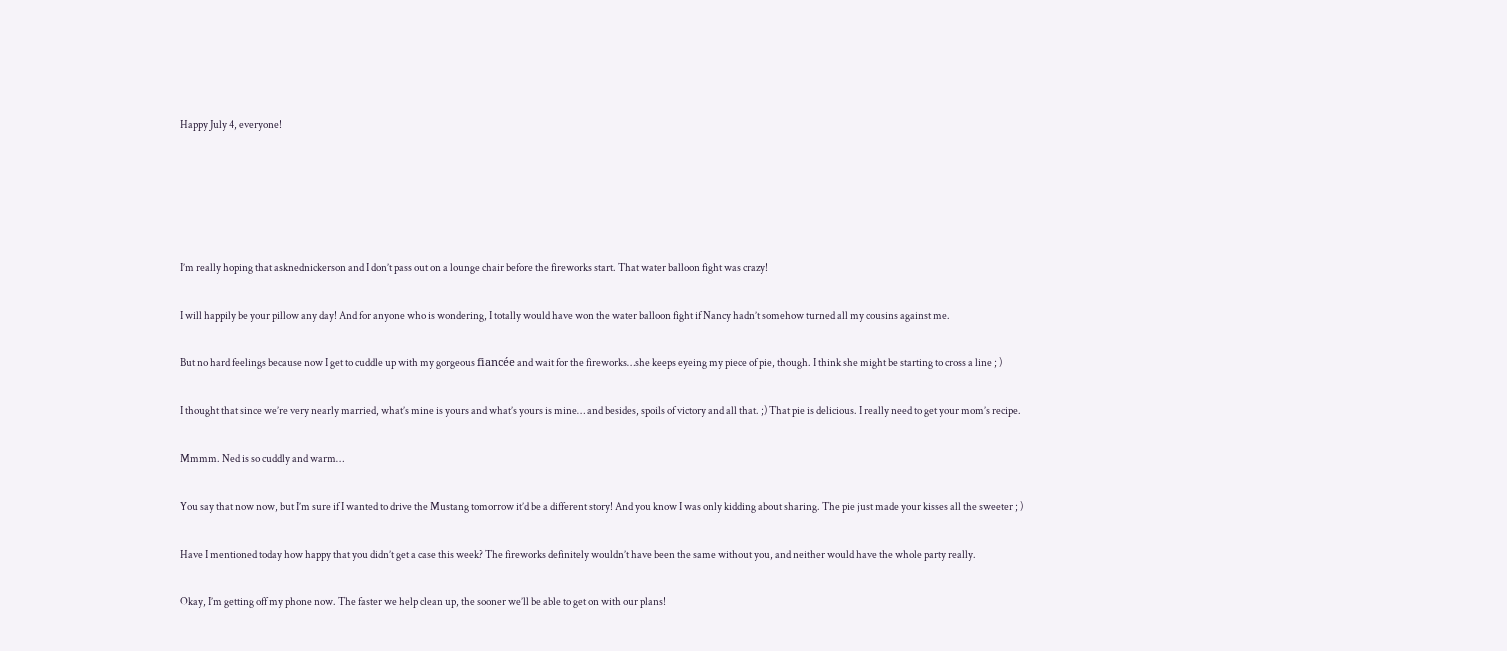Happy July 4, everyone!





I’m really hoping that asknednickerson and I don’t pass out on a lounge chair before the fireworks start. That water balloon fight was crazy!

I will happily be your pillow any day! And for anyone who is wondering, I totally would have won the water balloon fight if Nancy hadn’t somehow turned all my cousins against me.

But no hard feelings because now I get to cuddle up with my gorgeous fiancée and wait for the fireworks…she keeps eyeing my piece of pie, though. I think she might be starting to cross a line ; )

I thought that since we’re very nearly married, what’s mine is yours and what’s yours is mine… and besides, spoils of victory and all that. ;) That pie is delicious. I really need to get your mom’s recipe.

Mmmm. Ned is so cuddly and warm…

You say that now now, but I’m sure if I wanted to drive the Mustang tomorrow it’d be a different story! And you know I was only kidding about sharing. The pie just made your kisses all the sweeter ; )

Have I mentioned today how happy that you didn’t get a case this week? The fireworks definitely wouldn’t have been the same without you, and neither would have the whole party really.

Okay, I’m getting off my phone now. The faster we help clean up, the sooner we’ll be able to get on with our plans!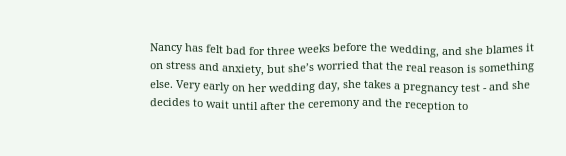Nancy has felt bad for three weeks before the wedding, and she blames it on stress and anxiety, but she’s worried that the real reason is something else. Very early on her wedding day, she takes a pregnancy test - and she decides to wait until after the ceremony and the reception to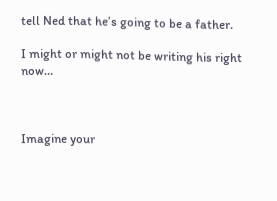tell Ned that he’s going to be a father.

I might or might not be writing his right now…



Imagine your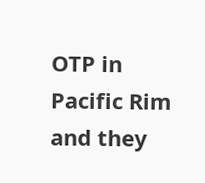OTP in Pacific Rim and they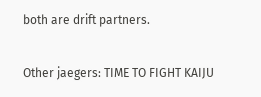both are drift partners.

Other jaegers: TIME TO FIGHT KAIJU